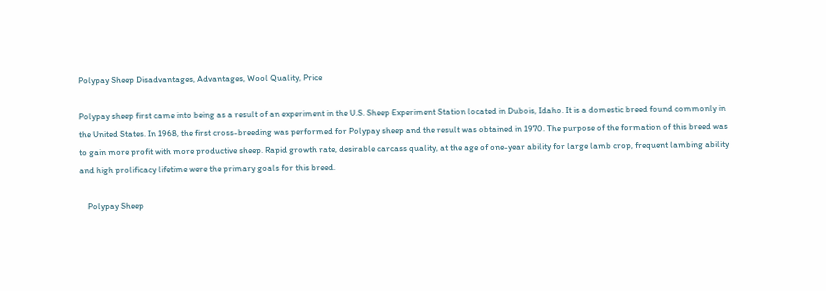Polypay Sheep Disadvantages, Advantages, Wool Quality, Price

Polypay sheep first came into being as a result of an experiment in the U.S. Sheep Experiment Station located in Dubois, Idaho. It is a domestic breed found commonly in the United States. In 1968, the first cross-breeding was performed for Polypay sheep and the result was obtained in 1970. The purpose of the formation of this breed was to gain more profit with more productive sheep. Rapid growth rate, desirable carcass quality, at the age of one-year ability for large lamb crop, frequent lambing ability and high prolificacy lifetime were the primary goals for this breed.

    Polypay Sheep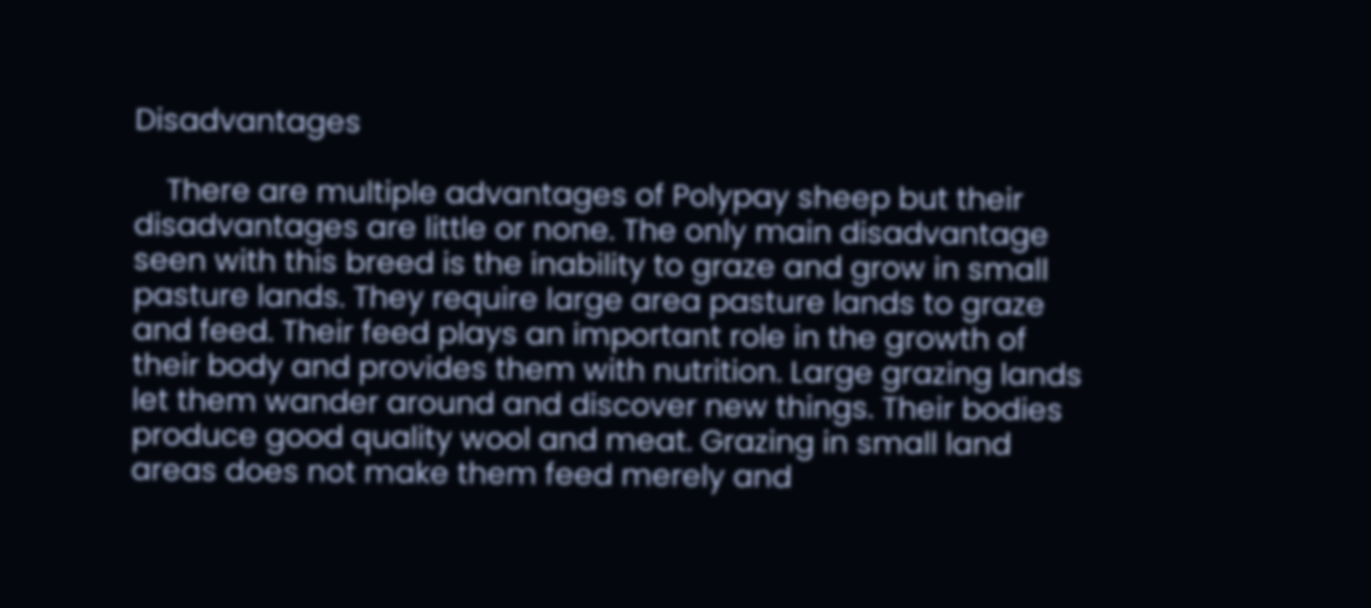Disadvantages

    There are multiple advantages of Polypay sheep but their disadvantages are little or none. The only main disadvantage seen with this breed is the inability to graze and grow in small pasture lands. They require large area pasture lands to graze and feed. Their feed plays an important role in the growth of their body and provides them with nutrition. Large grazing lands let them wander around and discover new things. Their bodies produce good quality wool and meat. Grazing in small land areas does not make them feed merely and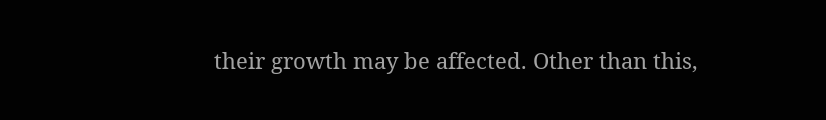their growth may be affected. Other than this,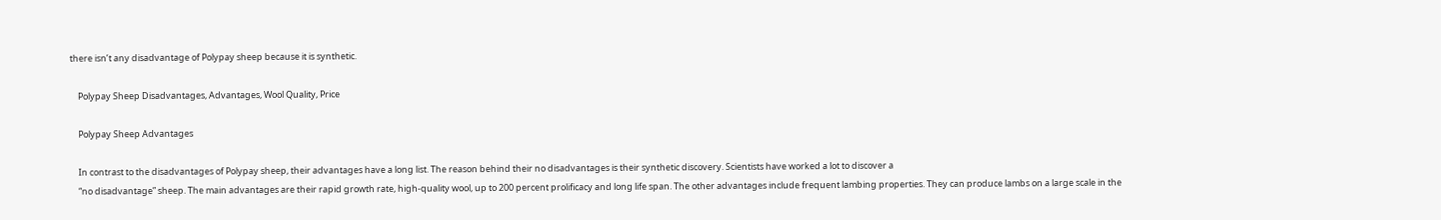there isn’t any disadvantage of Polypay sheep because it is synthetic.

    Polypay Sheep Disadvantages, Advantages, Wool Quality, Price

    Polypay Sheep Advantages

    In contrast to the disadvantages of Polypay sheep, their advantages have a long list. The reason behind their no disadvantages is their synthetic discovery. Scientists have worked a lot to discover a
    “no disadvantage” sheep. The main advantages are their rapid growth rate, high-quality wool, up to 200 percent prolificacy and long life span. The other advantages include frequent lambing properties. They can produce lambs on a large scale in the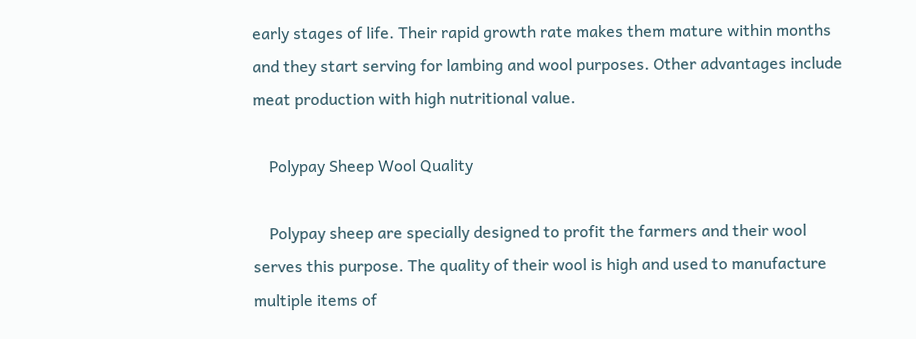early stages of life. Their rapid growth rate makes them mature within months and they start serving for lambing and wool purposes. Other advantages include meat production with high nutritional value.

    Polypay Sheep Wool Quality

    Polypay sheep are specially designed to profit the farmers and their wool serves this purpose. The quality of their wool is high and used to manufacture multiple items of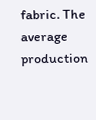fabric. The average production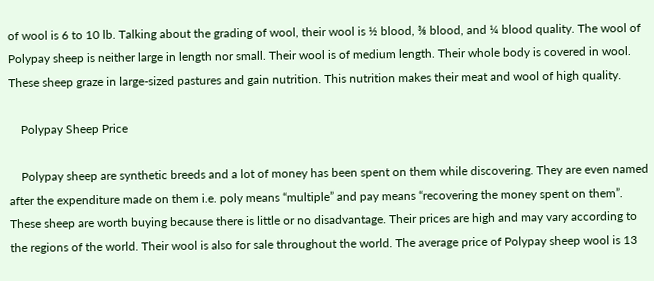of wool is 6 to 10 lb. Talking about the grading of wool, their wool is ½ blood, ⅜ blood, and ¼ blood quality. The wool of Polypay sheep is neither large in length nor small. Their wool is of medium length. Their whole body is covered in wool. These sheep graze in large-sized pastures and gain nutrition. This nutrition makes their meat and wool of high quality.

    Polypay Sheep Price

    Polypay sheep are synthetic breeds and a lot of money has been spent on them while discovering. They are even named after the expenditure made on them i.e. poly means “multiple” and pay means “recovering the money spent on them”. These sheep are worth buying because there is little or no disadvantage. Their prices are high and may vary according to the regions of the world. Their wool is also for sale throughout the world. The average price of Polypay sheep wool is 13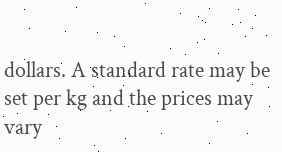dollars. A standard rate may be set per kg and the prices may vary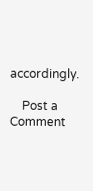accordingly.

    Post a Comment